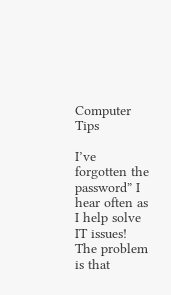Computer Tips

I’ve forgotten the password” I hear often as I help solve IT issues! The problem is that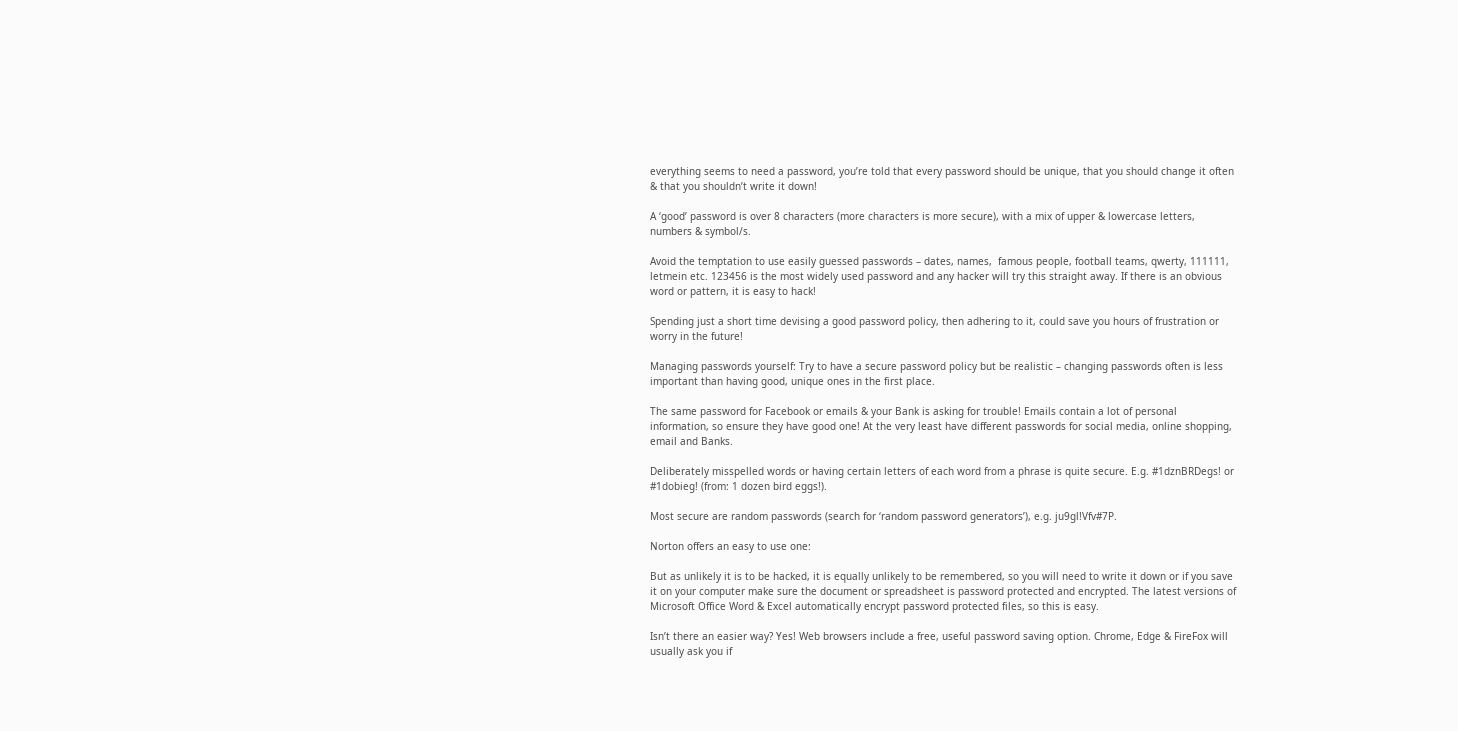everything seems to need a password, you’re told that every password should be unique, that you should change it often & that you shouldn’t write it down!

A ‘good’ password is over 8 characters (more characters is more secure), with a mix of upper & lowercase letters, numbers & symbol/s.

Avoid the temptation to use easily guessed passwords – dates, names,  famous people, football teams, qwerty, 111111, letmein etc. 123456 is the most widely used password and any hacker will try this straight away. If there is an obvious word or pattern, it is easy to hack!

Spending just a short time devising a good password policy, then adhering to it, could save you hours of frustration or worry in the future!

Managing passwords yourself: Try to have a secure password policy but be realistic – changing passwords often is less important than having good, unique ones in the first place.

The same password for Facebook or emails & your Bank is asking for trouble! Emails contain a lot of personal information, so ensure they have good one! At the very least have different passwords for social media, online shopping, email and Banks.

Deliberately misspelled words or having certain letters of each word from a phrase is quite secure. E.g. #1dznBRDegs! or #1dobieg! (from: 1 dozen bird eggs!).

Most secure are random passwords (search for ‘random password generators’), e.g. ju9gl!Vfv#7P.

Norton offers an easy to use one:

But as unlikely it is to be hacked, it is equally unlikely to be remembered, so you will need to write it down or if you save it on your computer make sure the document or spreadsheet is password protected and encrypted. The latest versions of Microsoft Office Word & Excel automatically encrypt password protected files, so this is easy.

Isn’t there an easier way? Yes! Web browsers include a free, useful password saving option. Chrome, Edge & FireFox will usually ask you if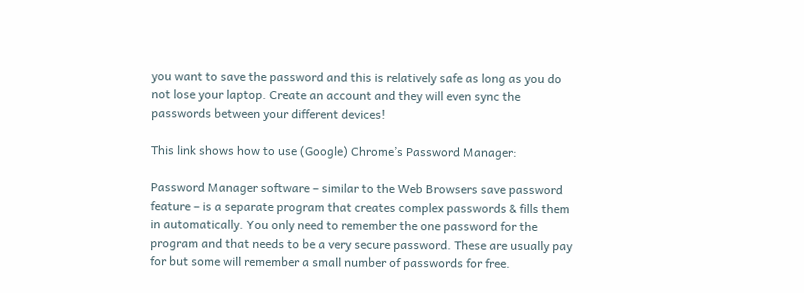you want to save the password and this is relatively safe as long as you do not lose your laptop. Create an account and they will even sync the passwords between your different devices!

This link shows how to use (Google) Chrome’s Password Manager:

Password Manager software – similar to the Web Browsers save password feature – is a separate program that creates complex passwords & fills them in automatically. You only need to remember the one password for the program and that needs to be a very secure password. These are usually pay for but some will remember a small number of passwords for free.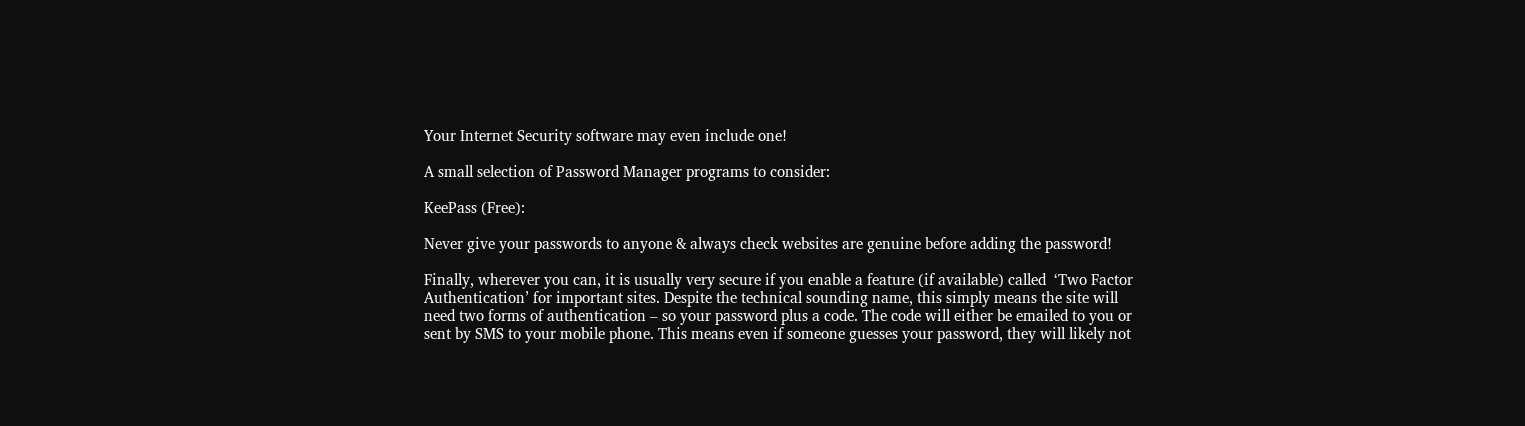Your Internet Security software may even include one!

A small selection of Password Manager programs to consider:

KeePass (Free):

Never give your passwords to anyone & always check websites are genuine before adding the password!

Finally, wherever you can, it is usually very secure if you enable a feature (if available) called  ‘Two Factor Authentication’ for important sites. Despite the technical sounding name, this simply means the site will need two forms of authentication – so your password plus a code. The code will either be emailed to you or sent by SMS to your mobile phone. This means even if someone guesses your password, they will likely not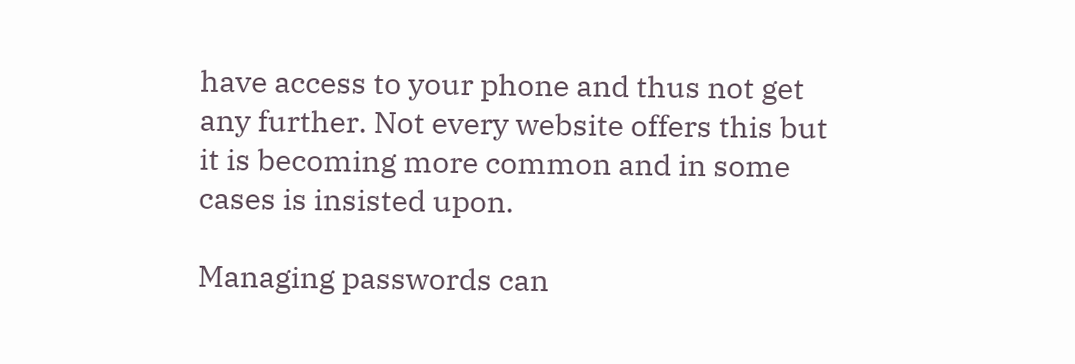have access to your phone and thus not get any further. Not every website offers this but it is becoming more common and in some cases is insisted upon.

Managing passwords can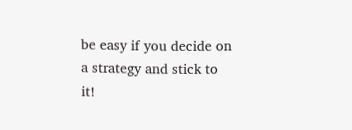be easy if you decide on a strategy and stick to it!